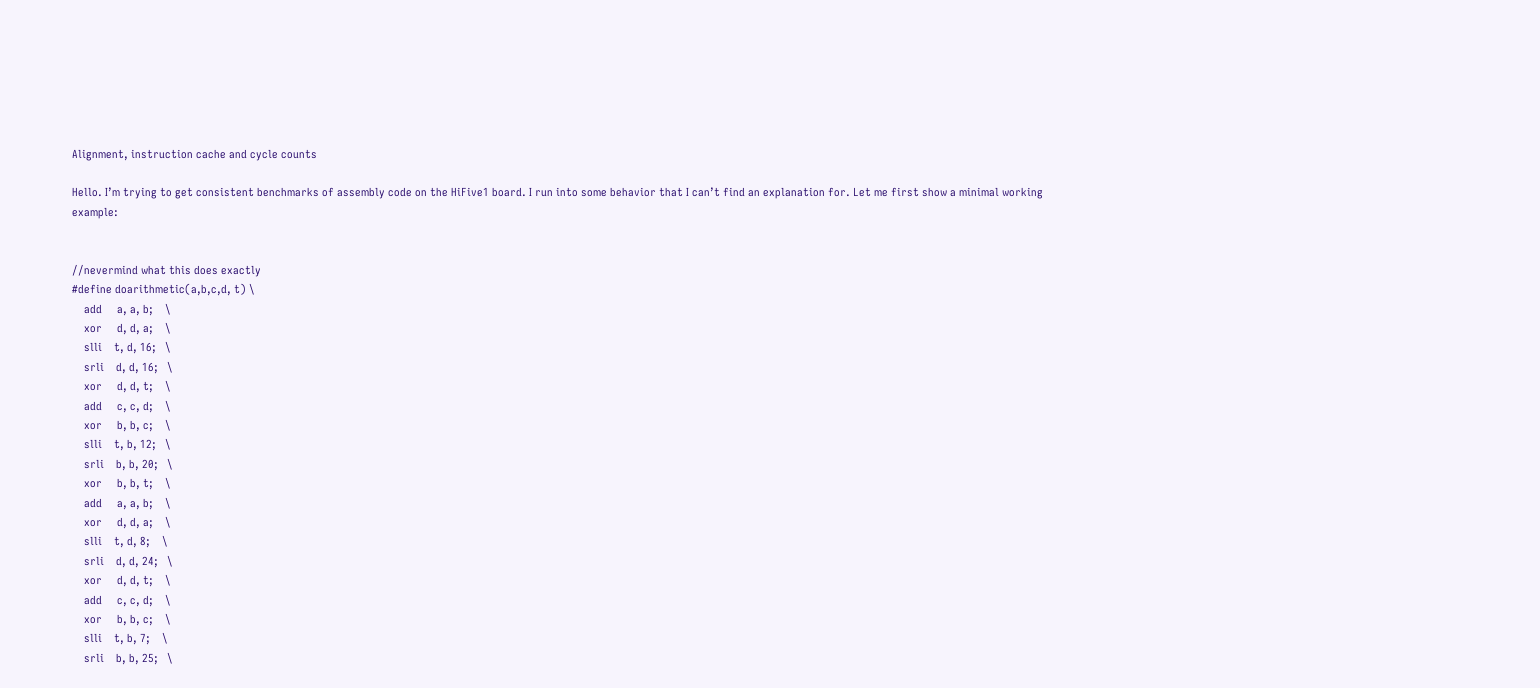Alignment, instruction cache and cycle counts

Hello. I’m trying to get consistent benchmarks of assembly code on the HiFive1 board. I run into some behavior that I can’t find an explanation for. Let me first show a minimal working example:


//nevermind what this does exactly
#define doarithmetic(a,b,c,d, t) \
    add     a, a, b;    \
    xor     d, d, a;    \
    slli    t, d, 16;   \
    srli    d, d, 16;   \
    xor     d, d, t;    \
    add     c, c, d;    \
    xor     b, b, c;    \
    slli    t, b, 12;   \
    srli    b, b, 20;   \
    xor     b, b, t;    \
    add     a, a, b;    \
    xor     d, d, a;    \
    slli    t, d, 8;    \
    srli    d, d, 24;   \
    xor     d, d, t;    \
    add     c, c, d;    \
    xor     b, b, c;    \
    slli    t, b, 7;    \
    srli    b, b, 25;   \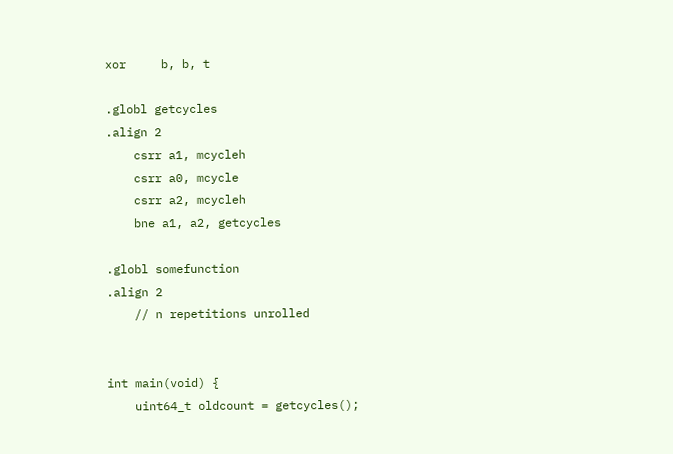xor     b, b, t

.globl getcycles
.align 2
    csrr a1, mcycleh
    csrr a0, mcycle
    csrr a2, mcycleh
    bne a1, a2, getcycles

.globl somefunction
.align 2
    // n repetitions unrolled


int main(void) {
    uint64_t oldcount = getcycles();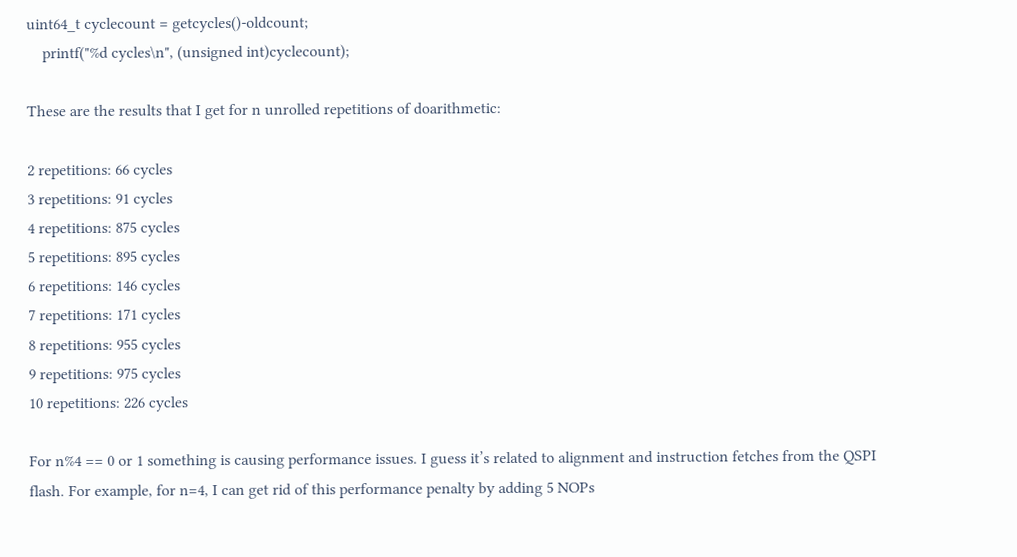uint64_t cyclecount = getcycles()-oldcount;
    printf("%d cycles\n", (unsigned int)cyclecount);

These are the results that I get for n unrolled repetitions of doarithmetic:

2 repetitions: 66 cycles
3 repetitions: 91 cycles
4 repetitions: 875 cycles
5 repetitions: 895 cycles
6 repetitions: 146 cycles
7 repetitions: 171 cycles
8 repetitions: 955 cycles
9 repetitions: 975 cycles
10 repetitions: 226 cycles

For n%4 == 0 or 1 something is causing performance issues. I guess it’s related to alignment and instruction fetches from the QSPI flash. For example, for n=4, I can get rid of this performance penalty by adding 5 NOPs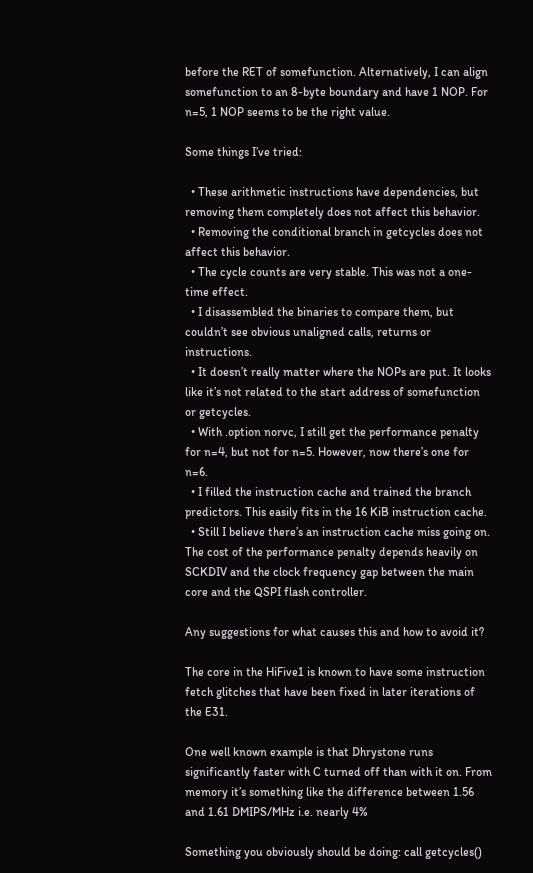before the RET of somefunction. Alternatively, I can align somefunction to an 8-byte boundary and have 1 NOP. For n=5, 1 NOP seems to be the right value.

Some things I’ve tried:

  • These arithmetic instructions have dependencies, but removing them completely does not affect this behavior.
  • Removing the conditional branch in getcycles does not affect this behavior.
  • The cycle counts are very stable. This was not a one-time effect.
  • I disassembled the binaries to compare them, but couldn’t see obvious unaligned calls, returns or instructions.
  • It doesn’t really matter where the NOPs are put. It looks like it’s not related to the start address of somefunction or getcycles.
  • With .option norvc, I still get the performance penalty for n=4, but not for n=5. However, now there’s one for n=6.
  • I filled the instruction cache and trained the branch predictors. This easily fits in the 16 KiB instruction cache.
  • Still I believe there’s an instruction cache miss going on. The cost of the performance penalty depends heavily on SCKDIV and the clock frequency gap between the main core and the QSPI flash controller.

Any suggestions for what causes this and how to avoid it?

The core in the HiFive1 is known to have some instruction fetch glitches that have been fixed in later iterations of the E31.

One well known example is that Dhrystone runs significantly faster with C turned off than with it on. From memory it’s something like the difference between 1.56 and 1.61 DMIPS/MHz i.e. nearly 4%

Something you obviously should be doing: call getcycles()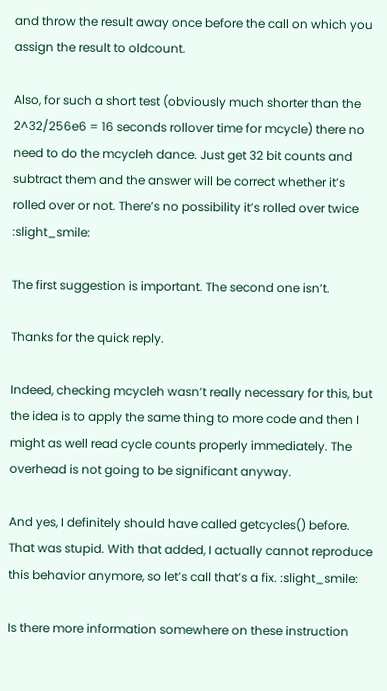and throw the result away once before the call on which you assign the result to oldcount.

Also, for such a short test (obviously much shorter than the 2^32/256e6 = 16 seconds rollover time for mcycle) there no need to do the mcycleh dance. Just get 32 bit counts and subtract them and the answer will be correct whether it’s rolled over or not. There’s no possibility it’s rolled over twice :slight_smile:

The first suggestion is important. The second one isn’t.

Thanks for the quick reply.

Indeed, checking mcycleh wasn’t really necessary for this, but the idea is to apply the same thing to more code and then I might as well read cycle counts properly immediately. The overhead is not going to be significant anyway.

And yes, I definitely should have called getcycles() before. That was stupid. With that added, I actually cannot reproduce this behavior anymore, so let’s call that’s a fix. :slight_smile:

Is there more information somewhere on these instruction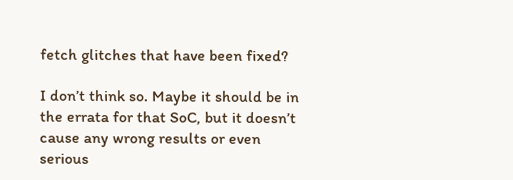fetch glitches that have been fixed?

I don’t think so. Maybe it should be in the errata for that SoC, but it doesn’t cause any wrong results or even serious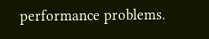performance problems.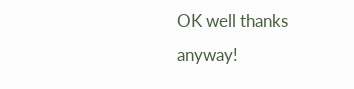OK well thanks anyway!